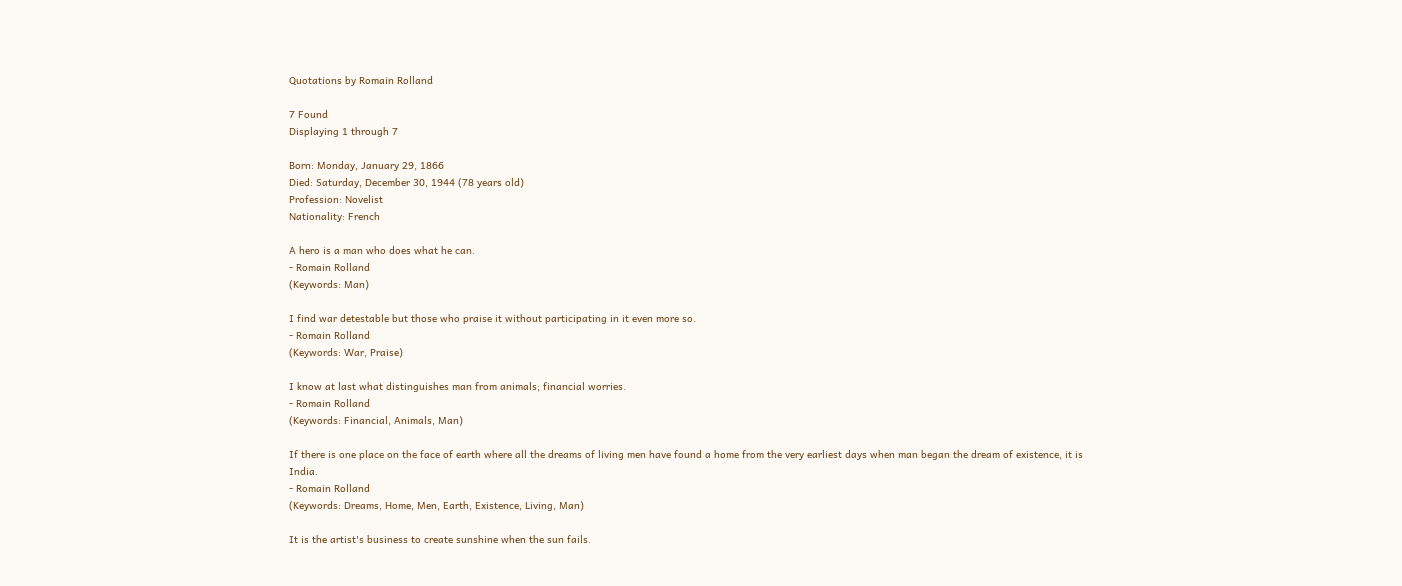Quotations by Romain Rolland

7 Found
Displaying 1 through 7

Born: Monday, January 29, 1866
Died: Saturday, December 30, 1944 (78 years old)
Profession: Novelist
Nationality: French

A hero is a man who does what he can.
- Romain Rolland
(Keywords: Man)

I find war detestable but those who praise it without participating in it even more so.
- Romain Rolland
(Keywords: War, Praise)

I know at last what distinguishes man from animals; financial worries.
- Romain Rolland
(Keywords: Financial, Animals, Man)

If there is one place on the face of earth where all the dreams of living men have found a home from the very earliest days when man began the dream of existence, it is India.
- Romain Rolland
(Keywords: Dreams, Home, Men, Earth, Existence, Living, Man)

It is the artist's business to create sunshine when the sun fails.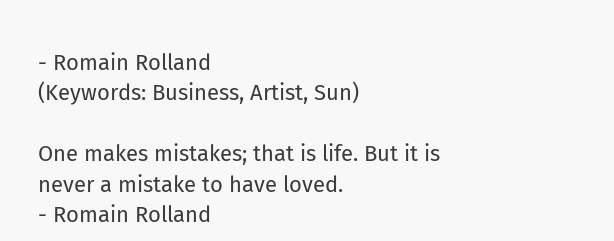- Romain Rolland
(Keywords: Business, Artist, Sun)

One makes mistakes; that is life. But it is never a mistake to have loved.
- Romain Rolland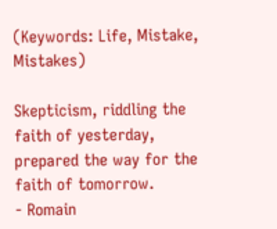(Keywords: Life, Mistake, Mistakes)

Skepticism, riddling the faith of yesterday, prepared the way for the faith of tomorrow.
- Romain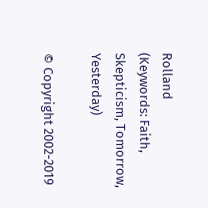Rolland
(Keywords: Faith, Skepticism, Tomorrow, Yesterday)

© Copyright 2002-2019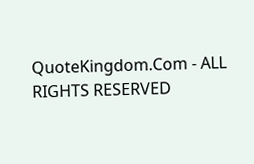QuoteKingdom.Com - ALL RIGHTS RESERVED